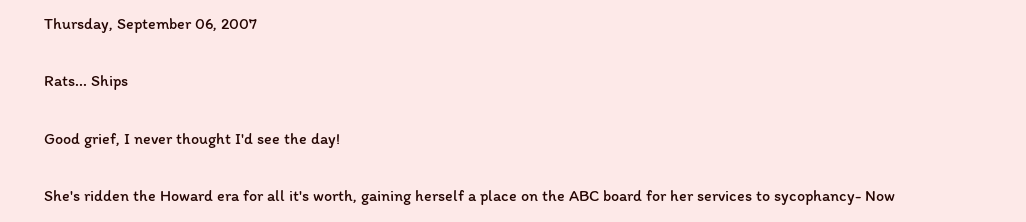Thursday, September 06, 2007

Rats... Ships

Good grief, I never thought I'd see the day!

She's ridden the Howard era for all it's worth, gaining herself a place on the ABC board for her services to sycophancy- Now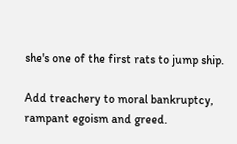she's one of the first rats to jump ship.

Add treachery to moral bankruptcy, rampant egoism and greed.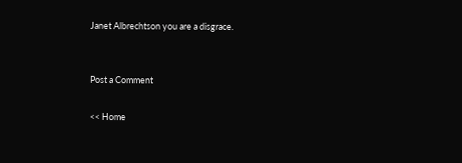Janet Albrechtson you are a disgrace.


Post a Comment

<< Home